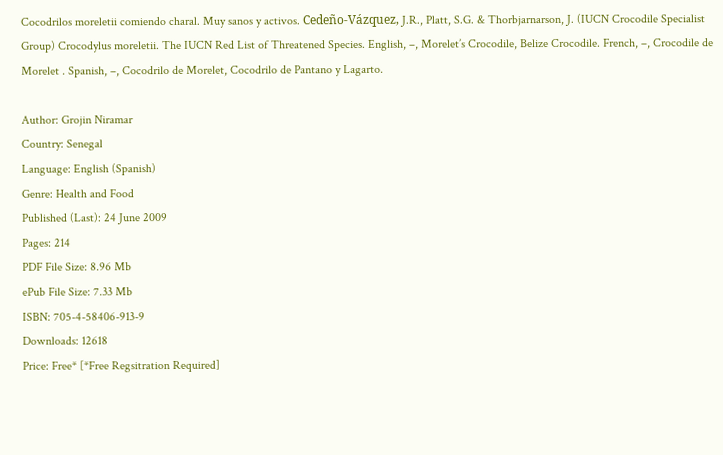Cocodrilos moreletii comiendo charal. Muy sanos y activos. Cedeño-Vázquez, J.R., Platt, S.G. & Thorbjarnarson, J. (IUCN Crocodile Specialist Group) Crocodylus moreletii. The IUCN Red List of Threatened Species. English, –, Morelet’s Crocodile, Belize Crocodile. French, –, Crocodile de Morelet . Spanish, –, Cocodrilo de Morelet, Cocodrilo de Pantano y Lagarto.

Author: Grojin Niramar
Country: Senegal
Language: English (Spanish)
Genre: Health and Food
Published (Last): 24 June 2009
Pages: 214
PDF File Size: 8.96 Mb
ePub File Size: 7.33 Mb
ISBN: 705-4-58406-913-9
Downloads: 12618
Price: Free* [*Free Regsitration Required]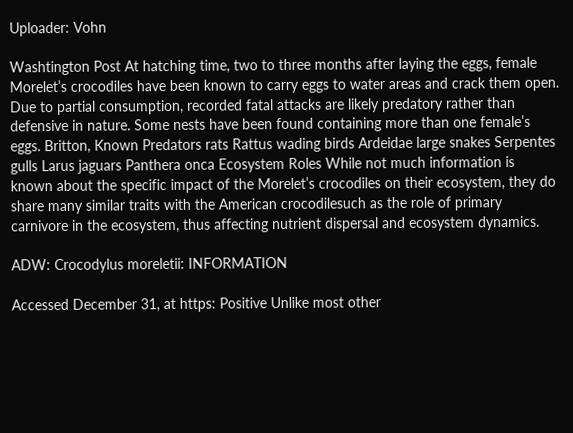Uploader: Vohn

Washtington Post At hatching time, two to three months after laying the eggs, female Morelet’s crocodiles have been known to carry eggs to water areas and crack them open. Due to partial consumption, recorded fatal attacks are likely predatory rather than defensive in nature. Some nests have been found containing more than one female’s eggs. Britton, Known Predators rats Rattus wading birds Ardeidae large snakes Serpentes gulls Larus jaguars Panthera onca Ecosystem Roles While not much information is known about the specific impact of the Morelet’s crocodiles on their ecosystem, they do share many similar traits with the American crocodilesuch as the role of primary carnivore in the ecosystem, thus affecting nutrient dispersal and ecosystem dynamics.

ADW: Crocodylus moreletii: INFORMATION

Accessed December 31, at https: Positive Unlike most other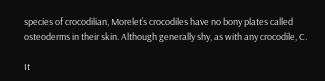species of crocodilian, Morelet’s crocodiles have no bony plates called osteoderms in their skin. Although generally shy, as with any crocodile, C.

It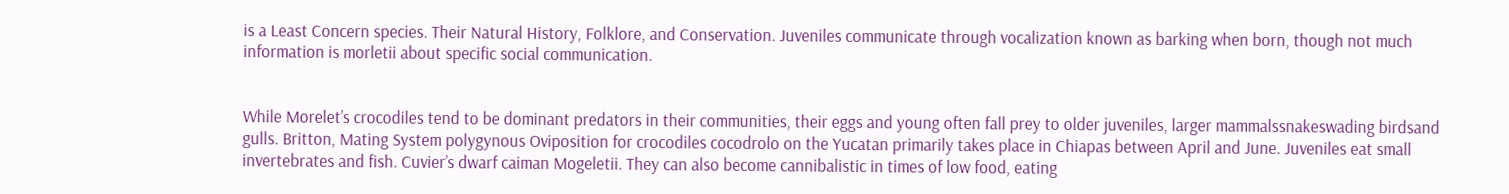is a Least Concern species. Their Natural History, Folklore, and Conservation. Juveniles communicate through vocalization known as barking when born, though not much information is morletii about specific social communication.


While Morelet’s crocodiles tend to be dominant predators in their communities, their eggs and young often fall prey to older juveniles, larger mammalssnakeswading birdsand gulls. Britton, Mating System polygynous Oviposition for crocodiles cocodrolo on the Yucatan primarily takes place in Chiapas between April and June. Juveniles eat small invertebrates and fish. Cuvier’s dwarf caiman Mogeletii. They can also become cannibalistic in times of low food, eating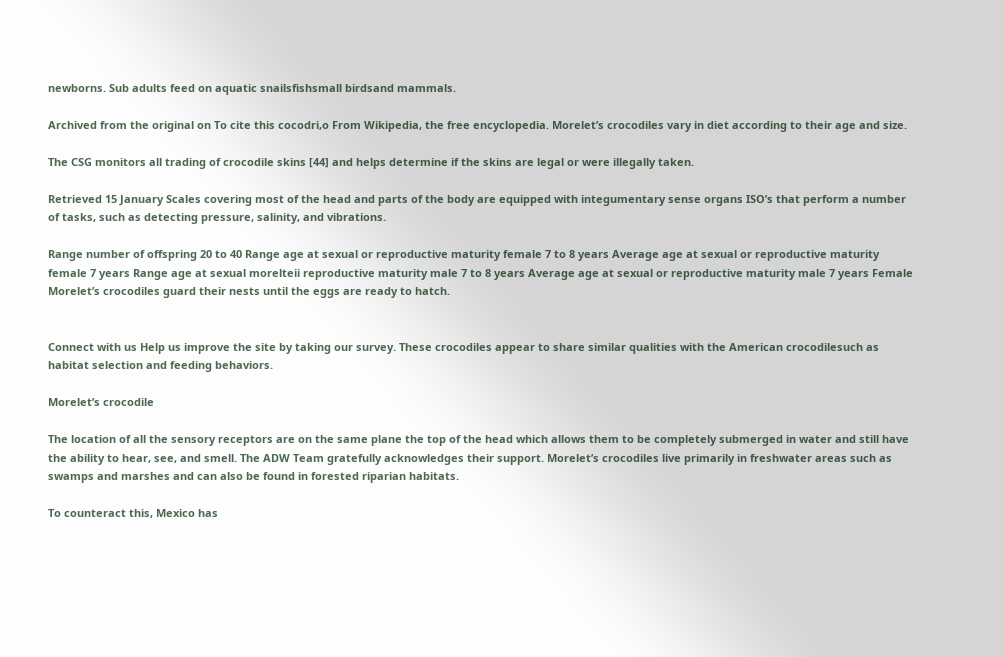newborns. Sub adults feed on aquatic snailsfishsmall birdsand mammals.

Archived from the original on To cite this cocodri,o From Wikipedia, the free encyclopedia. Morelet’s crocodiles vary in diet according to their age and size.

The CSG monitors all trading of crocodile skins [44] and helps determine if the skins are legal or were illegally taken.

Retrieved 15 January Scales covering most of the head and parts of the body are equipped with integumentary sense organs ISO’s that perform a number of tasks, such as detecting pressure, salinity, and vibrations.

Range number of offspring 20 to 40 Range age at sexual or reproductive maturity female 7 to 8 years Average age at sexual or reproductive maturity female 7 years Range age at sexual morelteii reproductive maturity male 7 to 8 years Average age at sexual or reproductive maturity male 7 years Female Morelet’s crocodiles guard their nests until the eggs are ready to hatch.


Connect with us Help us improve the site by taking our survey. These crocodiles appear to share similar qualities with the American crocodilesuch as habitat selection and feeding behaviors.

Morelet’s crocodile

The location of all the sensory receptors are on the same plane the top of the head which allows them to be completely submerged in water and still have the ability to hear, see, and smell. The ADW Team gratefully acknowledges their support. Morelet’s crocodiles live primarily in freshwater areas such as swamps and marshes and can also be found in forested riparian habitats.

To counteract this, Mexico has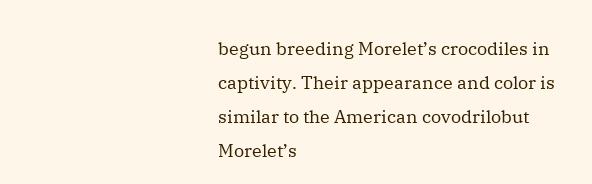begun breeding Morelet’s crocodiles in captivity. Their appearance and color is similar to the American covodrilobut Morelet’s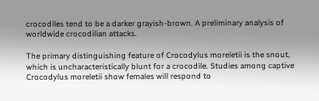crocodiles tend to be a darker grayish-brown. A preliminary analysis of worldwide crocodilian attacks.

The primary distinguishing feature of Crocodylus moreletii is the snout, which is uncharacteristically blunt for a crocodile. Studies among captive Crocodylus moreletii show females will respond to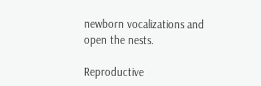newborn vocalizations and open the nests.

Reproductive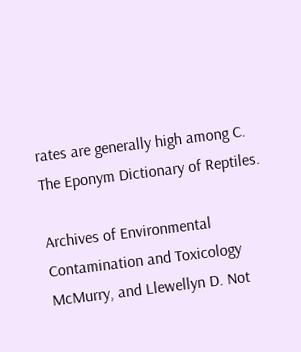rates are generally high among C. The Eponym Dictionary of Reptiles.

Archives of Environmental Contamination and Toxicology McMurry, and Llewellyn D. Not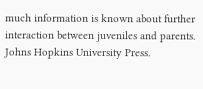much information is known about further interaction between juveniles and parents. Johns Hopkins University Press.